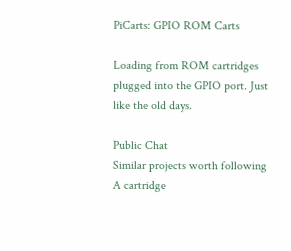PiCarts: GPIO ROM Carts

Loading from ROM cartridges plugged into the GPIO port. Just like the old days.

Public Chat
Similar projects worth following
A cartridge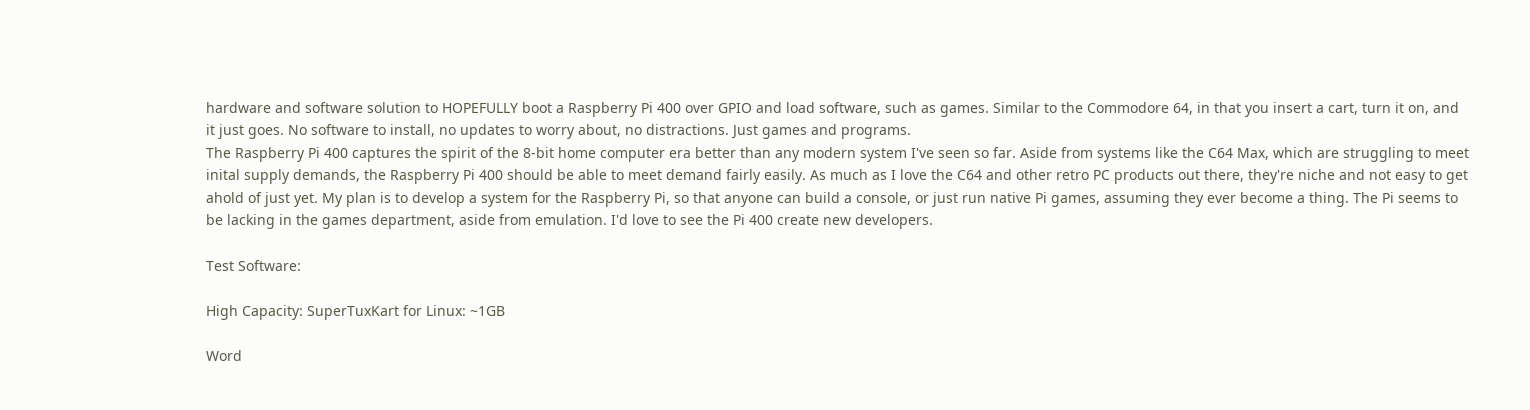hardware and software solution to HOPEFULLY boot a Raspberry Pi 400 over GPIO and load software, such as games. Similar to the Commodore 64, in that you insert a cart, turn it on, and it just goes. No software to install, no updates to worry about, no distractions. Just games and programs.
The Raspberry Pi 400 captures the spirit of the 8-bit home computer era better than any modern system I've seen so far. Aside from systems like the C64 Max, which are struggling to meet inital supply demands, the Raspberry Pi 400 should be able to meet demand fairly easily. As much as I love the C64 and other retro PC products out there, they're niche and not easy to get ahold of just yet. My plan is to develop a system for the Raspberry Pi, so that anyone can build a console, or just run native Pi games, assuming they ever become a thing. The Pi seems to be lacking in the games department, aside from emulation. I'd love to see the Pi 400 create new developers.

Test Software:

High Capacity: SuperTuxKart for Linux: ~1GB

Word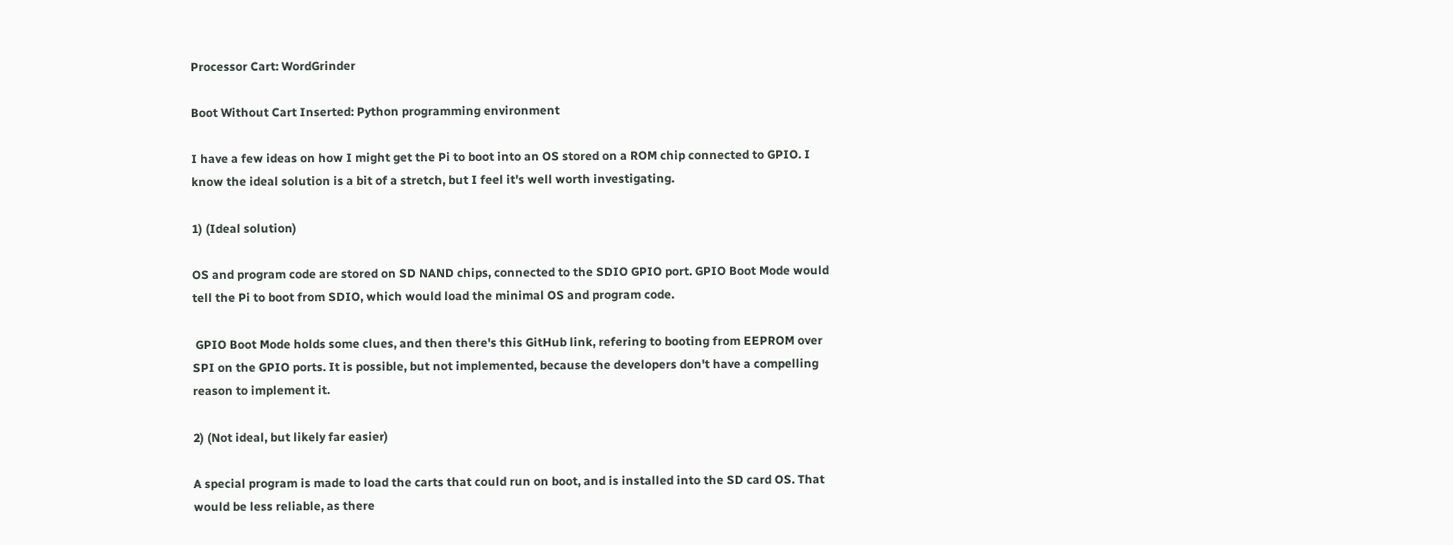Processor Cart: WordGrinder

Boot Without Cart Inserted: Python programming environment

I have a few ideas on how I might get the Pi to boot into an OS stored on a ROM chip connected to GPIO. I know the ideal solution is a bit of a stretch, but I feel it's well worth investigating.

1) (Ideal solution)

OS and program code are stored on SD NAND chips, connected to the SDIO GPIO port. GPIO Boot Mode would tell the Pi to boot from SDIO, which would load the minimal OS and program code.

 GPIO Boot Mode holds some clues, and then there's this GitHub link, refering to booting from EEPROM over SPI on the GPIO ports. It is possible, but not implemented, because the developers don't have a compelling reason to implement it.

2) (Not ideal, but likely far easier)

A special program is made to load the carts that could run on boot, and is installed into the SD card OS. That would be less reliable, as there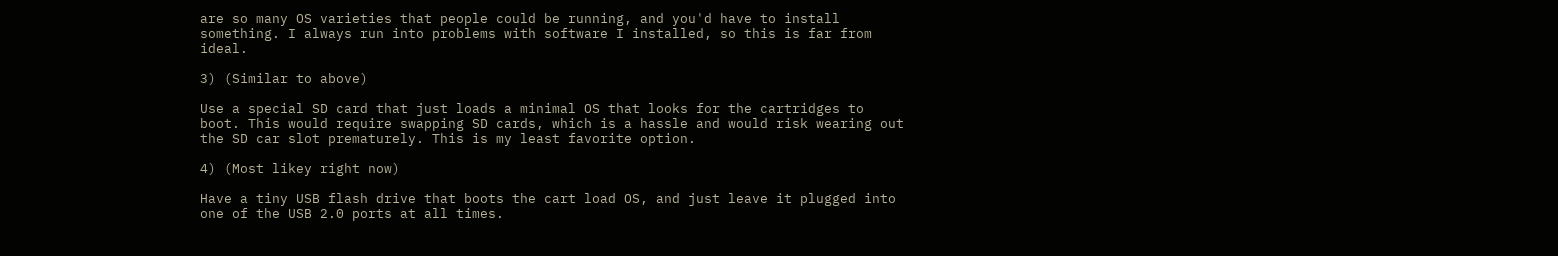are so many OS varieties that people could be running, and you'd have to install something. I always run into problems with software I installed, so this is far from ideal.

3) (Similar to above)

Use a special SD card that just loads a minimal OS that looks for the cartridges to boot. This would require swapping SD cards, which is a hassle and would risk wearing out the SD car slot prematurely. This is my least favorite option.

4) (Most likey right now)

Have a tiny USB flash drive that boots the cart load OS, and just leave it plugged into one of the USB 2.0 ports at all times.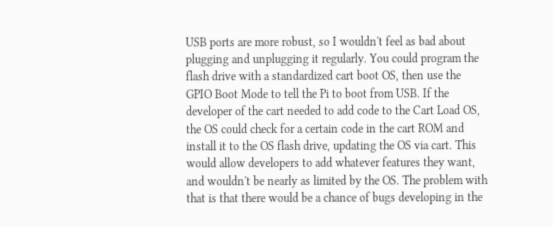USB ports are more robust, so I wouldn't feel as bad about plugging and unplugging it regularly. You could program the flash drive with a standardized cart boot OS, then use the GPIO Boot Mode to tell the Pi to boot from USB. If the developer of the cart needed to add code to the Cart Load OS, the OS could check for a certain code in the cart ROM and install it to the OS flash drive, updating the OS via cart. This would allow developers to add whatever features they want, and wouldn't be nearly as limited by the OS. The problem with that is that there would be a chance of bugs developing in the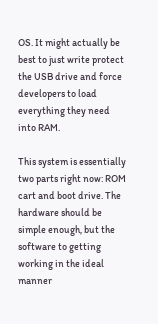OS. It might actually be best to just write protect the USB drive and force developers to load everything they need into RAM.

This system is essentially two parts right now: ROM cart and boot drive. The hardware should be simple enough, but the software to getting working in the ideal manner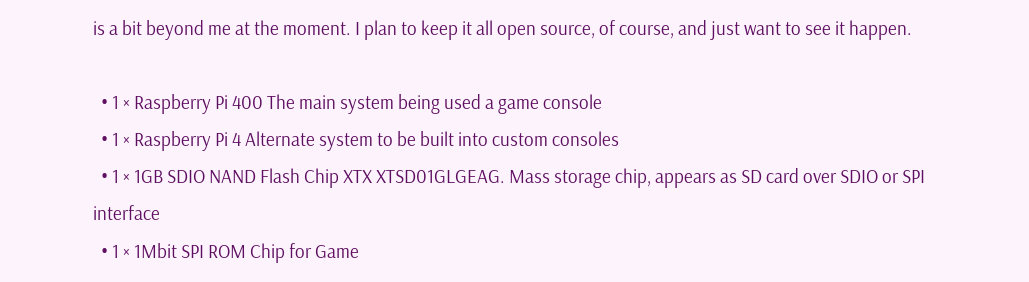is a bit beyond me at the moment. I plan to keep it all open source, of course, and just want to see it happen.

  • 1 × Raspberry Pi 400 The main system being used a game console
  • 1 × Raspberry Pi 4 Alternate system to be built into custom consoles
  • 1 × 1GB SDIO NAND Flash Chip XTX XTSD01GLGEAG. Mass storage chip, appears as SD card over SDIO or SPI interface
  • 1 × 1Mbit SPI ROM Chip for Game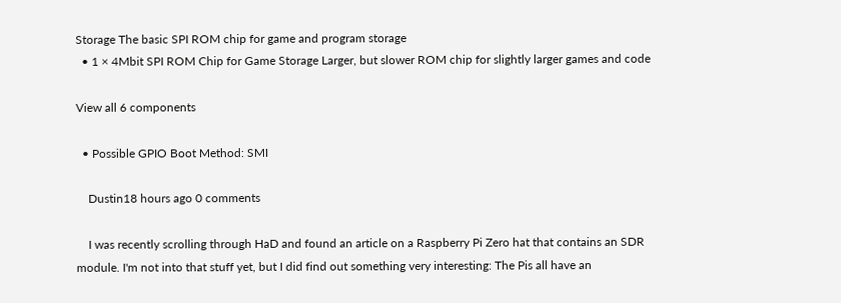Storage The basic SPI ROM chip for game and program storage
  • 1 × 4Mbit SPI ROM Chip for Game Storage Larger, but slower ROM chip for slightly larger games and code

View all 6 components

  • Possible GPIO Boot Method: SMI

    Dustin18 hours ago 0 comments

    I was recently scrolling through HaD and found an article on a Raspberry Pi Zero hat that contains an SDR module. I'm not into that stuff yet, but I did find out something very interesting: The Pis all have an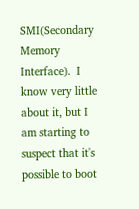SMI(Secondary Memory Interface).  I know very little about it, but I am starting to suspect that it's possible to boot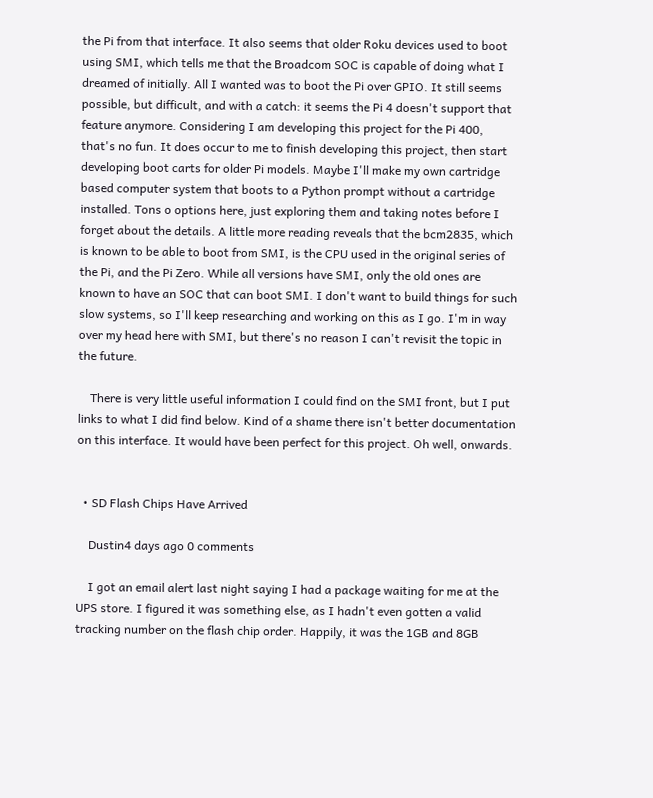the Pi from that interface. It also seems that older Roku devices used to boot using SMI, which tells me that the Broadcom SOC is capable of doing what I dreamed of initially. All I wanted was to boot the Pi over GPIO. It still seems possible, but difficult, and with a catch: it seems the Pi 4 doesn't support that feature anymore. Considering I am developing this project for the Pi 400, that's no fun. It does occur to me to finish developing this project, then start developing boot carts for older Pi models. Maybe I'll make my own cartridge based computer system that boots to a Python prompt without a cartridge installed. Tons o options here, just exploring them and taking notes before I forget about the details. A little more reading reveals that the bcm2835, which is known to be able to boot from SMI, is the CPU used in the original series of the Pi, and the Pi Zero. While all versions have SMI, only the old ones are known to have an SOC that can boot SMI. I don't want to build things for such slow systems, so I'll keep researching and working on this as I go. I'm in way over my head here with SMI, but there's no reason I can't revisit the topic in the future.

    There is very little useful information I could find on the SMI front, but I put links to what I did find below. Kind of a shame there isn't better documentation on this interface. It would have been perfect for this project. Oh well, onwards.


  • SD Flash Chips Have Arrived

    Dustin4 days ago 0 comments

    I got an email alert last night saying I had a package waiting for me at the UPS store. I figured it was something else, as I hadn't even gotten a valid tracking number on the flash chip order. Happily, it was the 1GB and 8GB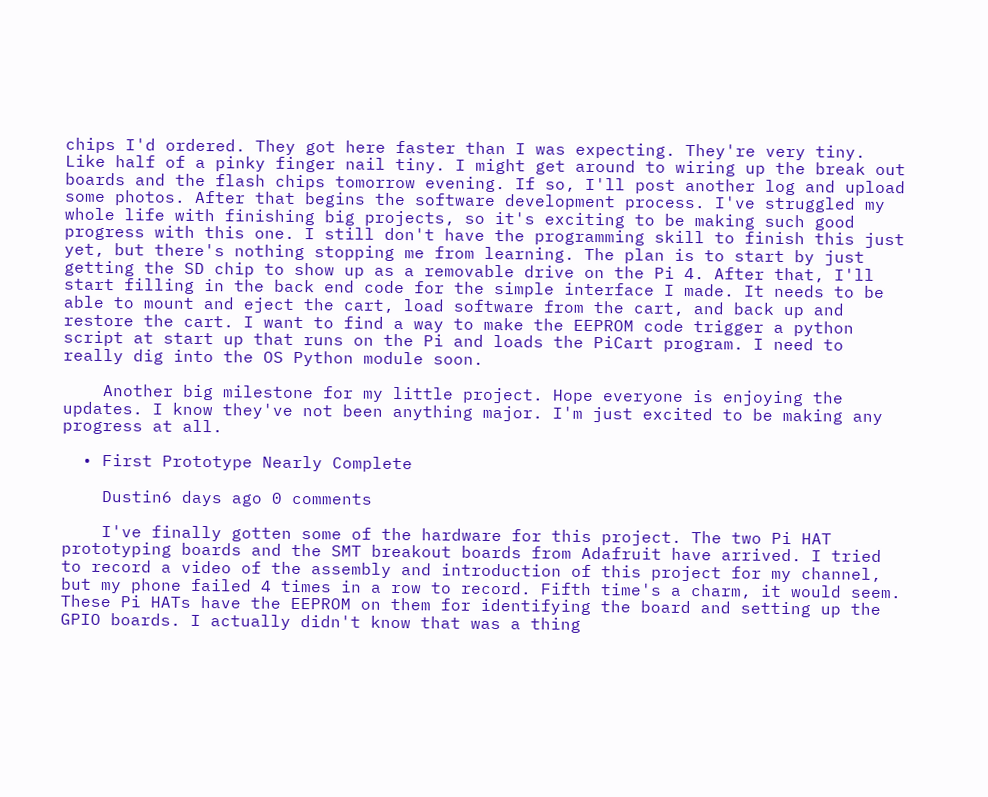chips I'd ordered. They got here faster than I was expecting. They're very tiny. Like half of a pinky finger nail tiny. I might get around to wiring up the break out boards and the flash chips tomorrow evening. If so, I'll post another log and upload some photos. After that begins the software development process. I've struggled my whole life with finishing big projects, so it's exciting to be making such good progress with this one. I still don't have the programming skill to finish this just yet, but there's nothing stopping me from learning. The plan is to start by just getting the SD chip to show up as a removable drive on the Pi 4. After that, I'll start filling in the back end code for the simple interface I made. It needs to be able to mount and eject the cart, load software from the cart, and back up and restore the cart. I want to find a way to make the EEPROM code trigger a python script at start up that runs on the Pi and loads the PiCart program. I need to really dig into the OS Python module soon.

    Another big milestone for my little project. Hope everyone is enjoying the updates. I know they've not been anything major. I'm just excited to be making any progress at all.

  • First Prototype Nearly Complete

    Dustin6 days ago 0 comments

    I've finally gotten some of the hardware for this project. The two Pi HAT prototyping boards and the SMT breakout boards from Adafruit have arrived. I tried to record a video of the assembly and introduction of this project for my channel, but my phone failed 4 times in a row to record. Fifth time's a charm, it would seem. These Pi HATs have the EEPROM on them for identifying the board and setting up the GPIO boards. I actually didn't know that was a thing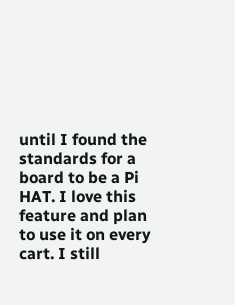until I found the standards for a board to be a Pi HAT. I love this feature and plan to use it on every cart. I still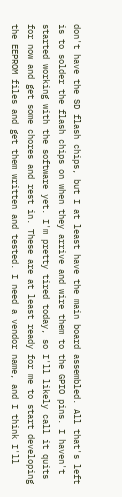don't have the SD flash chips, but I at least have the main board assembled. All that's left is to solder the flash chips on when they arrive and wire them to the GPIO pins. I haven't started working with the software yet. I'm pretty tired today, so I'll likely call it quits for now and get some chores and rest in. These are at least ready for me to start developing the EEPROM files and get them written and tested. I need a vendor name, and I think I'll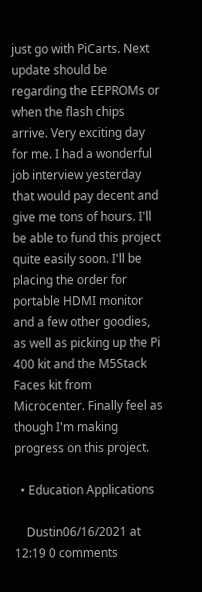just go with PiCarts. Next update should be regarding the EEPROMs or when the flash chips arrive. Very exciting day for me. I had a wonderful job interview yesterday that would pay decent and give me tons of hours. I'll be able to fund this project quite easily soon. I'll be placing the order for portable HDMI monitor and a few other goodies, as well as picking up the Pi 400 kit and the M5Stack Faces kit from Microcenter. Finally feel as though I'm making progress on this project.

  • Education Applications

    Dustin06/16/2021 at 12:19 0 comments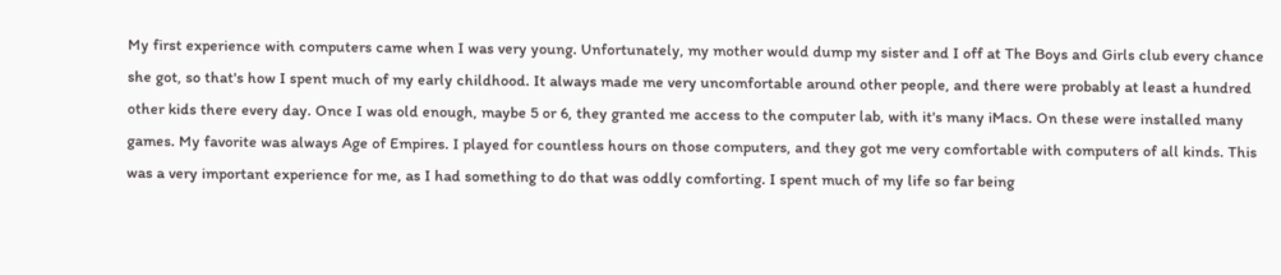My first experience with computers came when I was very young. Unfortunately, my mother would dump my sister and I off at The Boys and Girls club every chance she got, so that's how I spent much of my early childhood. It always made me very uncomfortable around other people, and there were probably at least a hundred other kids there every day. Once I was old enough, maybe 5 or 6, they granted me access to the computer lab, with it's many iMacs. On these were installed many games. My favorite was always Age of Empires. I played for countless hours on those computers, and they got me very comfortable with computers of all kinds. This was a very important experience for me, as I had something to do that was oddly comforting. I spent much of my life so far being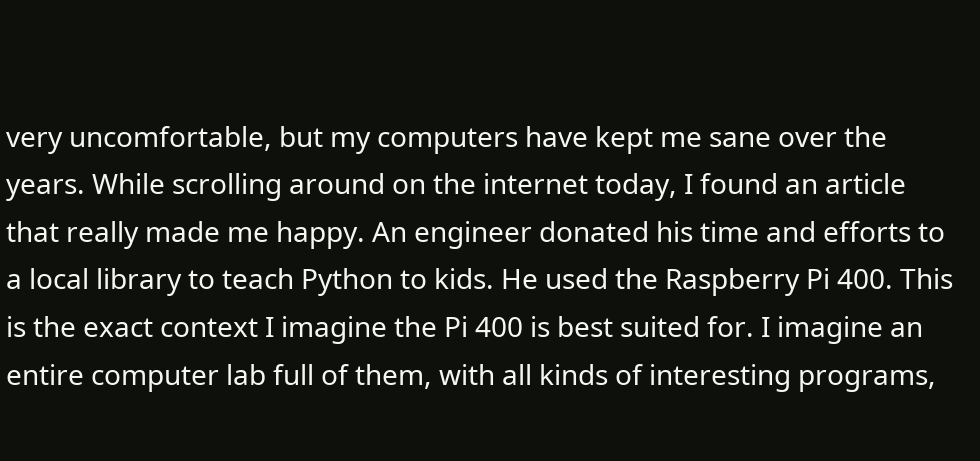very uncomfortable, but my computers have kept me sane over the years. While scrolling around on the internet today, I found an article that really made me happy. An engineer donated his time and efforts to a local library to teach Python to kids. He used the Raspberry Pi 400. This is the exact context I imagine the Pi 400 is best suited for. I imagine an entire computer lab full of them, with all kinds of interesting programs,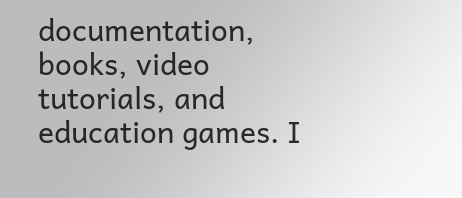documentation, books, video tutorials, and education games. I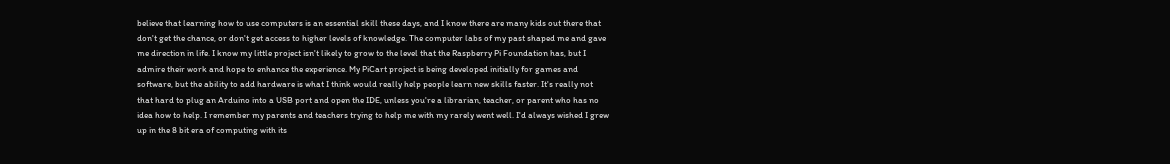believe that learning how to use computers is an essential skill these days, and I know there are many kids out there that don't get the chance, or don't get access to higher levels of knowledge. The computer labs of my past shaped me and gave me direction in life. I know my little project isn't likely to grow to the level that the Raspberry Pi Foundation has, but I admire their work and hope to enhance the experience. My PiCart project is being developed initially for games and software, but the ability to add hardware is what I think would really help people learn new skills faster. It's really not that hard to plug an Arduino into a USB port and open the IDE, unless you're a librarian, teacher, or parent who has no idea how to help. I remember my parents and teachers trying to help me with my rarely went well. I'd always wished I grew up in the 8 bit era of computing with its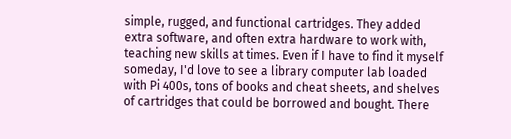simple, rugged, and functional cartridges. They added extra software, and often extra hardware to work with, teaching new skills at times. Even if I have to find it myself someday, I'd love to see a library computer lab loaded with Pi 400s, tons of books and cheat sheets, and shelves of cartridges that could be borrowed and bought. There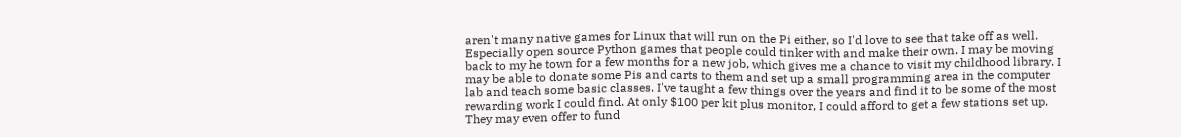aren't many native games for Linux that will run on the Pi either, so I'd love to see that take off as well. Especially open source Python games that people could tinker with and make their own. I may be moving back to my he town for a few months for a new job, which gives me a chance to visit my childhood library. I may be able to donate some Pis and carts to them and set up a small programming area in the computer lab and teach some basic classes. I've taught a few things over the years and find it to be some of the most rewarding work I could find. At only $100 per kit plus monitor, I could afford to get a few stations set up. They may even offer to fund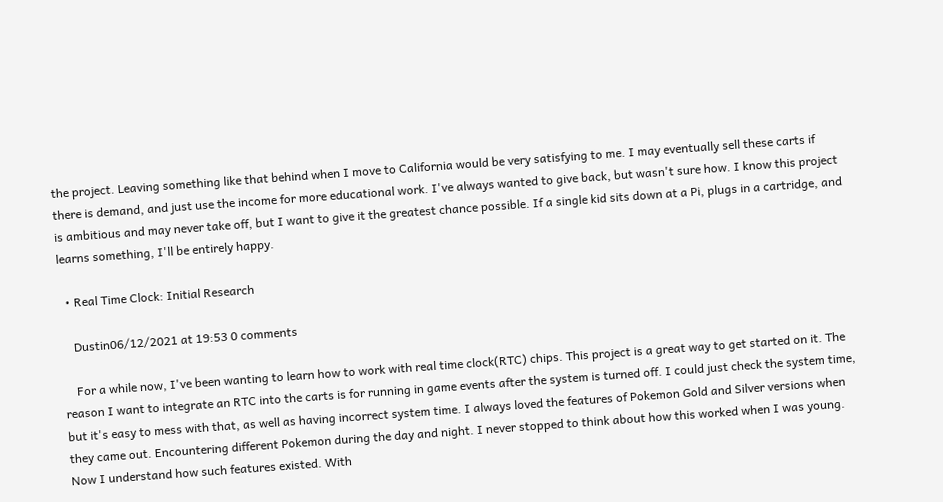the project. Leaving something like that behind when I move to California would be very satisfying to me. I may eventually sell these carts if there is demand, and just use the income for more educational work. I've always wanted to give back, but wasn't sure how. I know this project is ambitious and may never take off, but I want to give it the greatest chance possible. If a single kid sits down at a Pi, plugs in a cartridge, and learns something, I'll be entirely happy.

  • Real Time Clock: Initial Research

    Dustin06/12/2021 at 19:53 0 comments

    For a while now, I've been wanting to learn how to work with real time clock(RTC) chips. This project is a great way to get started on it. The reason I want to integrate an RTC into the carts is for running in game events after the system is turned off. I could just check the system time, but it's easy to mess with that, as well as having incorrect system time. I always loved the features of Pokemon Gold and Silver versions when they came out. Encountering different Pokemon during the day and night. I never stopped to think about how this worked when I was young. Now I understand how such features existed. With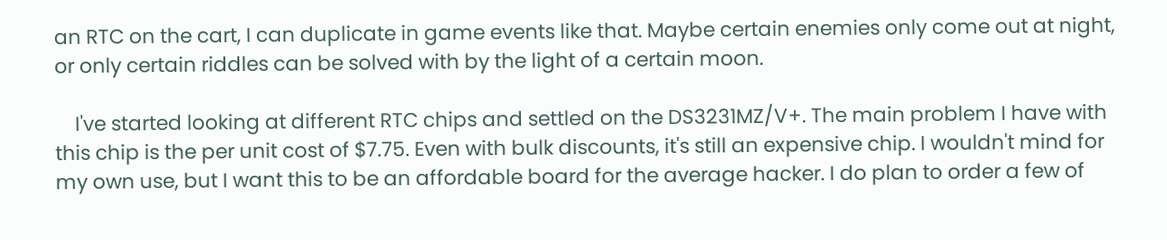an RTC on the cart, I can duplicate in game events like that. Maybe certain enemies only come out at night, or only certain riddles can be solved with by the light of a certain moon.

    I've started looking at different RTC chips and settled on the DS3231MZ/V+. The main problem I have with this chip is the per unit cost of $7.75. Even with bulk discounts, it's still an expensive chip. I wouldn't mind for my own use, but I want this to be an affordable board for the average hacker. I do plan to order a few of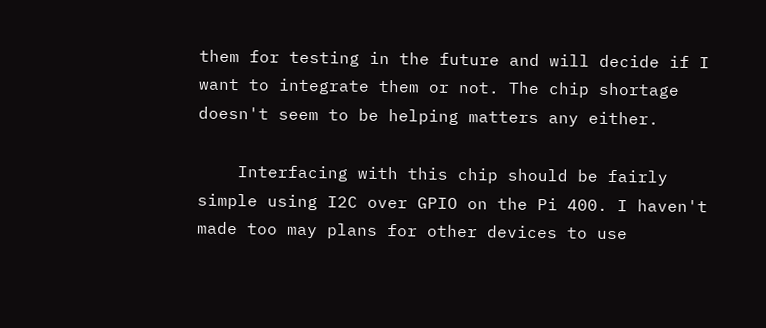them for testing in the future and will decide if I want to integrate them or not. The chip shortage doesn't seem to be helping matters any either.

    Interfacing with this chip should be fairly simple using I2C over GPIO on the Pi 400. I haven't made too may plans for other devices to use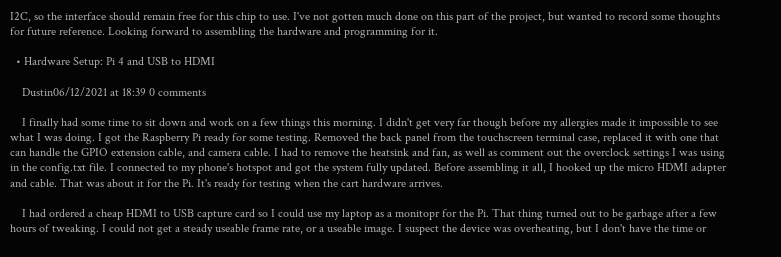I2C, so the interface should remain free for this chip to use. I've not gotten much done on this part of the project, but wanted to record some thoughts for future reference. Looking forward to assembling the hardware and programming for it.

  • Hardware Setup: Pi 4 and USB to HDMI

    Dustin06/12/2021 at 18:39 0 comments

    I finally had some time to sit down and work on a few things this morning. I didn't get very far though before my allergies made it impossible to see what I was doing. I got the Raspberry Pi ready for some testing. Removed the back panel from the touchscreen terminal case, replaced it with one that can handle the GPIO extension cable, and camera cable. I had to remove the heatsink and fan, as well as comment out the overclock settings I was using in the config.txt file. I connected to my phone's hotspot and got the system fully updated. Before assembling it all, I hooked up the micro HDMI adapter and cable. That was about it for the Pi. It's ready for testing when the cart hardware arrives.

    I had ordered a cheap HDMI to USB capture card so I could use my laptop as a monitopr for the Pi. That thing turned out to be garbage after a few hours of tweaking. I could not get a steady useable frame rate, or a useable image. I suspect the device was overheating, but I don't have the time or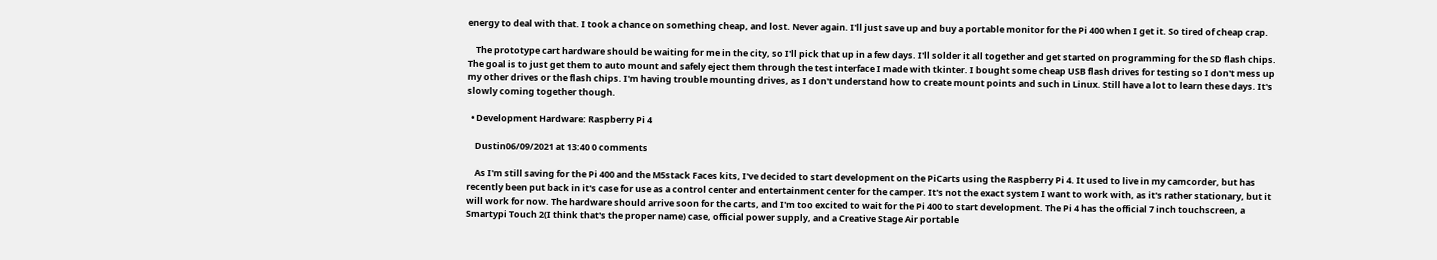energy to deal with that. I took a chance on something cheap, and lost. Never again. I'll just save up and buy a portable monitor for the Pi 400 when I get it. So tired of cheap crap.

    The prototype cart hardware should be waiting for me in the city, so I'll pick that up in a few days. I'll solder it all together and get started on programming for the SD flash chips. The goal is to just get them to auto mount and safely eject them through the test interface I made with tkinter. I bought some cheap USB flash drives for testing so I don't mess up my other drives or the flash chips. I'm having trouble mounting drives, as I don't understand how to create mount points and such in Linux. Still have a lot to learn these days. It's slowly coming together though.

  • Development Hardware: Raspberry Pi 4

    Dustin06/09/2021 at 13:40 0 comments

    As I'm still saving for the Pi 400 and the M5stack Faces kits, I've decided to start development on the PiCarts using the Raspberry Pi 4. It used to live in my camcorder, but has recently been put back in it's case for use as a control center and entertainment center for the camper. It's not the exact system I want to work with, as it's rather stationary, but it will work for now. The hardware should arrive soon for the carts, and I'm too excited to wait for the Pi 400 to start development. The Pi 4 has the official 7 inch touchscreen, a Smartypi Touch 2(I think that's the proper name) case, official power supply, and a Creative Stage Air portable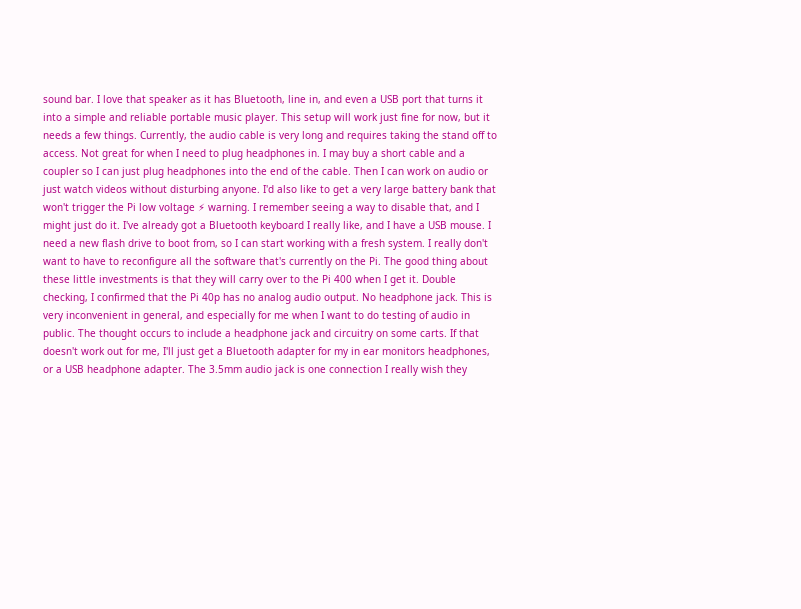sound bar. I love that speaker as it has Bluetooth, line in, and even a USB port that turns it into a simple and reliable portable music player. This setup will work just fine for now, but it needs a few things. Currently, the audio cable is very long and requires taking the stand off to access. Not great for when I need to plug headphones in. I may buy a short cable and a coupler so I can just plug headphones into the end of the cable. Then I can work on audio or just watch videos without disturbing anyone. I'd also like to get a very large battery bank that won't trigger the Pi low voltage ⚡ warning. I remember seeing a way to disable that, and I might just do it. I've already got a Bluetooth keyboard I really like, and I have a USB mouse. I need a new flash drive to boot from, so I can start working with a fresh system. I really don't want to have to reconfigure all the software that's currently on the Pi. The good thing about these little investments is that they will carry over to the Pi 400 when I get it. Double checking, I confirmed that the Pi 40p has no analog audio output. No headphone jack. This is very inconvenient in general, and especially for me when I want to do testing of audio in public. The thought occurs to include a headphone jack and circuitry on some carts. If that doesn't work out for me, I'll just get a Bluetooth adapter for my in ear monitors headphones, or a USB headphone adapter. The 3.5mm audio jack is one connection I really wish they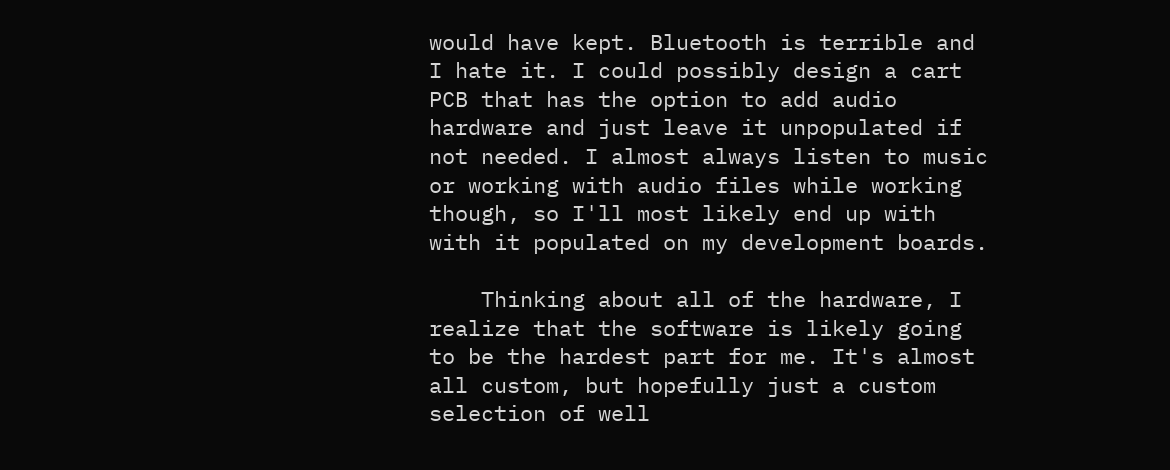would have kept. Bluetooth is terrible and I hate it. I could possibly design a cart PCB that has the option to add audio hardware and just leave it unpopulated if not needed. I almost always listen to music or working with audio files while working though, so I'll most likely end up with with it populated on my development boards.

    Thinking about all of the hardware, I realize that the software is likely going to be the hardest part for me. It's almost all custom, but hopefully just a custom selection of well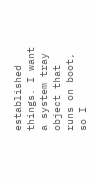established things. I want a system tray object that runs on boot, so I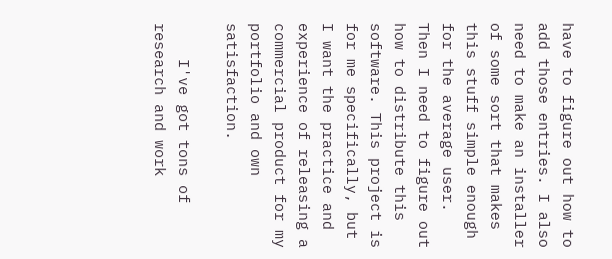have to figure out how to add those entries. I also need to make an installer of some sort that makes this stuff simple enough for the average user. Then I need to figure out how to distribute this software. This project is for me specifically, but I want the practice and experience of releasing a commercial product for my portfolio and own satisfaction.

    I've got tons of research and work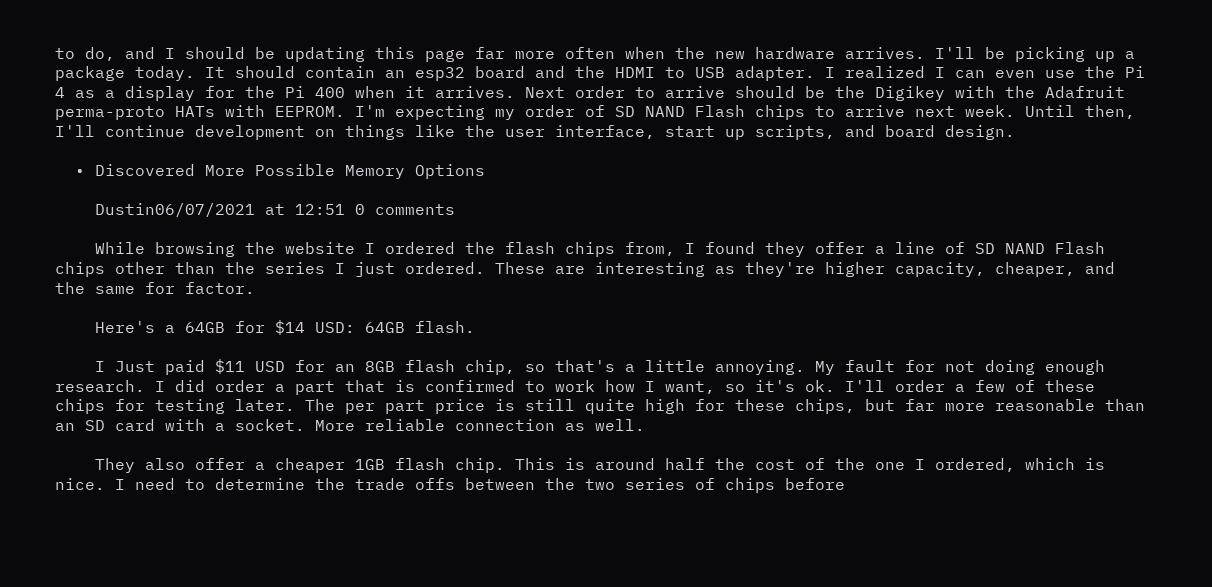to do, and I should be updating this page far more often when the new hardware arrives. I'll be picking up a package today. It should contain an esp32 board and the HDMI to USB adapter. I realized I can even use the Pi 4 as a display for the Pi 400 when it arrives. Next order to arrive should be the Digikey with the Adafruit perma-proto HATs with EEPROM. I'm expecting my order of SD NAND Flash chips to arrive next week. Until then, I'll continue development on things like the user interface, start up scripts, and board design.

  • Discovered More Possible Memory Options

    Dustin06/07/2021 at 12:51 0 comments

    While browsing the website I ordered the flash chips from, I found they offer a line of SD NAND Flash chips other than the series I just ordered. These are interesting as they're higher capacity, cheaper, and the same for factor.

    Here's a 64GB for $14 USD: 64GB flash.

    I Just paid $11 USD for an 8GB flash chip, so that's a little annoying. My fault for not doing enough research. I did order a part that is confirmed to work how I want, so it's ok. I'll order a few of these chips for testing later. The per part price is still quite high for these chips, but far more reasonable than an SD card with a socket. More reliable connection as well.

    They also offer a cheaper 1GB flash chip. This is around half the cost of the one I ordered, which is nice. I need to determine the trade offs between the two series of chips before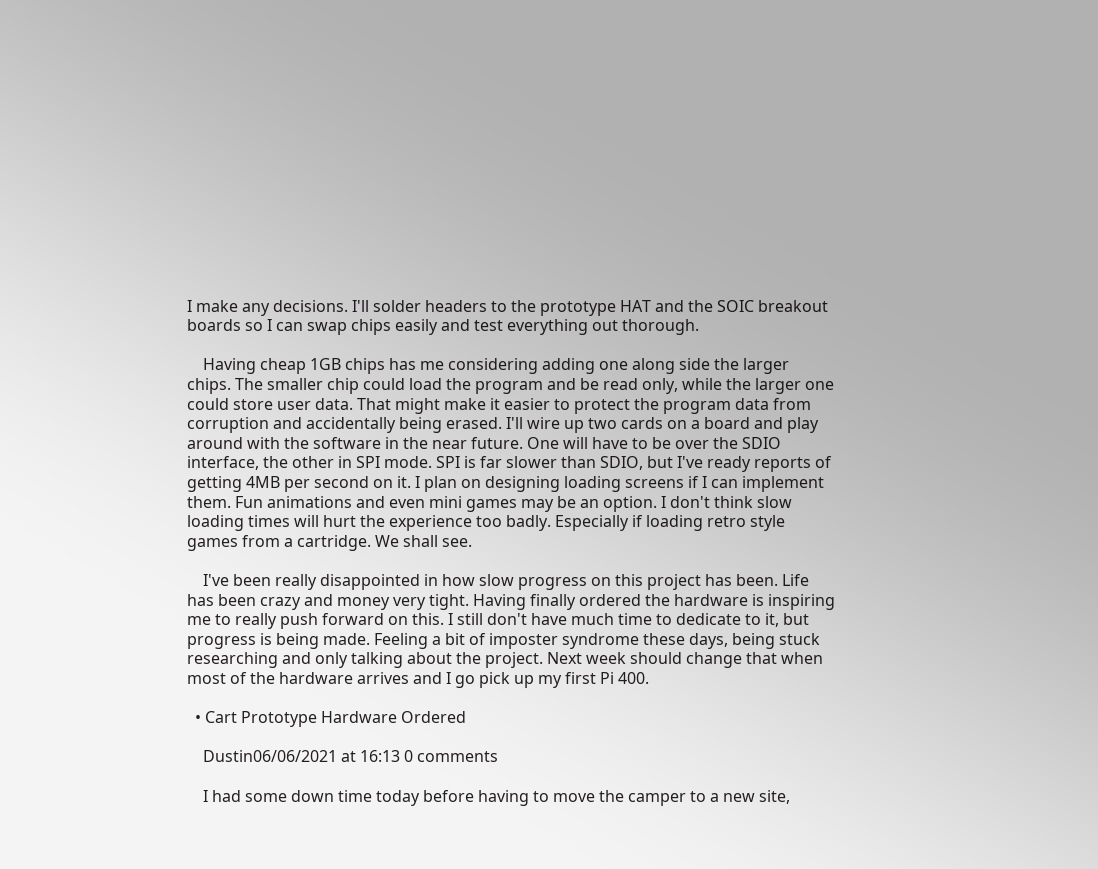I make any decisions. I'll solder headers to the prototype HAT and the SOIC breakout boards so I can swap chips easily and test everything out thorough.

    Having cheap 1GB chips has me considering adding one along side the larger chips. The smaller chip could load the program and be read only, while the larger one could store user data. That might make it easier to protect the program data from corruption and accidentally being erased. I'll wire up two cards on a board and play around with the software in the near future. One will have to be over the SDIO interface, the other in SPI mode. SPI is far slower than SDIO, but I've ready reports of getting 4MB per second on it. I plan on designing loading screens if I can implement them. Fun animations and even mini games may be an option. I don't think slow loading times will hurt the experience too badly. Especially if loading retro style games from a cartridge. We shall see.

    I've been really disappointed in how slow progress on this project has been. Life has been crazy and money very tight. Having finally ordered the hardware is inspiring me to really push forward on this. I still don't have much time to dedicate to it, but progress is being made. Feeling a bit of imposter syndrome these days, being stuck researching and only talking about the project. Next week should change that when most of the hardware arrives and I go pick up my first Pi 400.

  • Cart Prototype Hardware Ordered

    Dustin06/06/2021 at 16:13 0 comments

    I had some down time today before having to move the camper to a new site,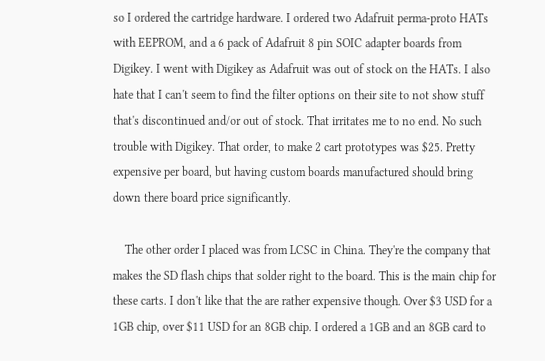so I ordered the cartridge hardware. I ordered two Adafruit perma-proto HATs with EEPROM, and a 6 pack of Adafruit 8 pin SOIC adapter boards from Digikey. I went with Digikey as Adafruit was out of stock on the HATs. I also hate that I can't seem to find the filter options on their site to not show stuff that's discontinued and/or out of stock. That irritates me to no end. No such trouble with Digikey. That order, to make 2 cart prototypes was $25. Pretty expensive per board, but having custom boards manufactured should bring down there board price significantly.

    The other order I placed was from LCSC in China. They're the company that makes the SD flash chips that solder right to the board. This is the main chip for these carts. I don't like that the are rather expensive though. Over $3 USD for a 1GB chip, over $11 USD for an 8GB chip. I ordered a 1GB and an 8GB card to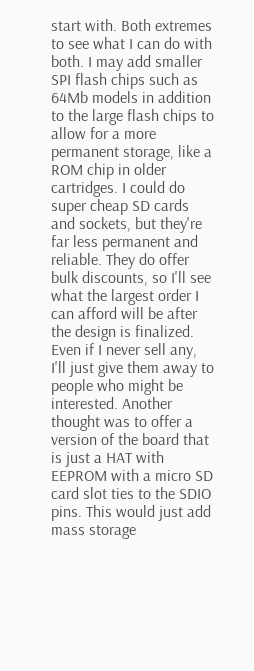start with. Both extremes to see what I can do with both. I may add smaller SPI flash chips such as 64Mb models in addition to the large flash chips to allow for a more permanent storage, like a ROM chip in older cartridges. I could do super cheap SD cards and sockets, but they're far less permanent and reliable. They do offer bulk discounts, so I'll see what the largest order I can afford will be after the design is finalized. Even if I never sell any, I'll just give them away to people who might be interested. Another thought was to offer a version of the board that is just a HAT with EEPROM with a micro SD card slot ties to the SDIO pins. This would just add mass storage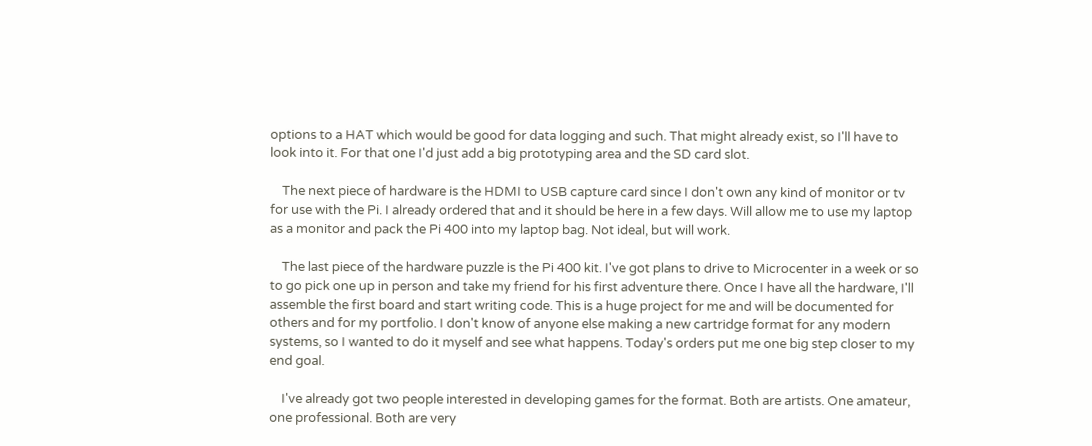options to a HAT which would be good for data logging and such. That might already exist, so I'll have to look into it. For that one I'd just add a big prototyping area and the SD card slot.

    The next piece of hardware is the HDMI to USB capture card since I don't own any kind of monitor or tv for use with the Pi. I already ordered that and it should be here in a few days. Will allow me to use my laptop as a monitor and pack the Pi 400 into my laptop bag. Not ideal, but will work.

    The last piece of the hardware puzzle is the Pi 400 kit. I've got plans to drive to Microcenter in a week or so to go pick one up in person and take my friend for his first adventure there. Once I have all the hardware, I'll assemble the first board and start writing code. This is a huge project for me and will be documented for others and for my portfolio. I don't know of anyone else making a new cartridge format for any modern systems, so I wanted to do it myself and see what happens. Today's orders put me one big step closer to my end goal.

    I've already got two people interested in developing games for the format. Both are artists. One amateur, one professional. Both are very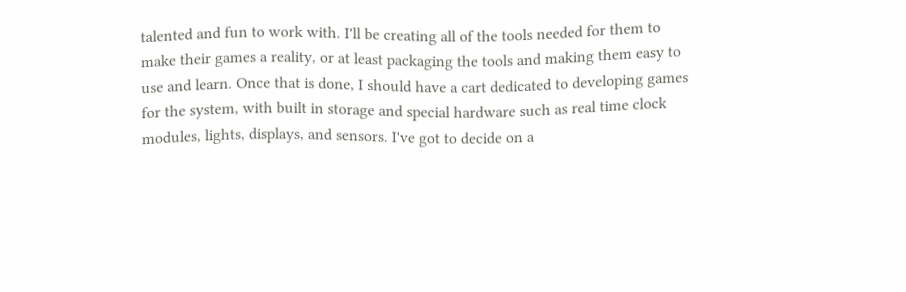talented and fun to work with. I'll be creating all of the tools needed for them to make their games a reality, or at least packaging the tools and making them easy to use and learn. Once that is done, I should have a cart dedicated to developing games for the system, with built in storage and special hardware such as real time clock modules, lights, displays, and sensors. I've got to decide on a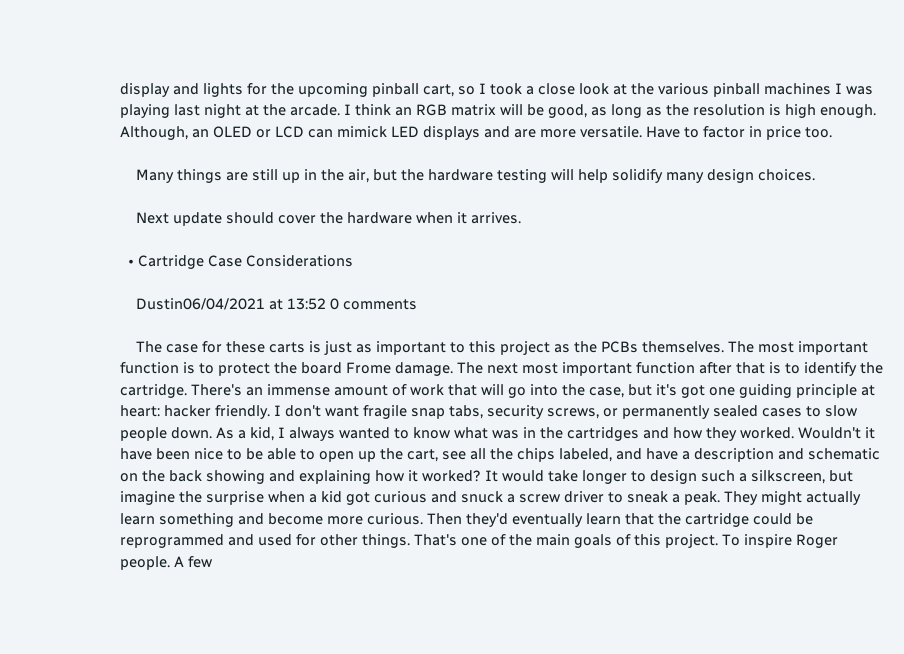display and lights for the upcoming pinball cart, so I took a close look at the various pinball machines I was playing last night at the arcade. I think an RGB matrix will be good, as long as the resolution is high enough. Although, an OLED or LCD can mimick LED displays and are more versatile. Have to factor in price too.

    Many things are still up in the air, but the hardware testing will help solidify many design choices.

    Next update should cover the hardware when it arrives.

  • Cartridge Case Considerations

    Dustin06/04/2021 at 13:52 0 comments

    The case for these carts is just as important to this project as the PCBs themselves. The most important function is to protect the board Frome damage. The next most important function after that is to identify the cartridge. There's an immense amount of work that will go into the case, but it's got one guiding principle at heart: hacker friendly. I don't want fragile snap tabs, security screws, or permanently sealed cases to slow people down. As a kid, I always wanted to know what was in the cartridges and how they worked. Wouldn't it have been nice to be able to open up the cart, see all the chips labeled, and have a description and schematic on the back showing and explaining how it worked? It would take longer to design such a silkscreen, but imagine the surprise when a kid got curious and snuck a screw driver to sneak a peak. They might actually learn something and become more curious. Then they'd eventually learn that the cartridge could be reprogrammed and used for other things. That's one of the main goals of this project. To inspire Roger people. A few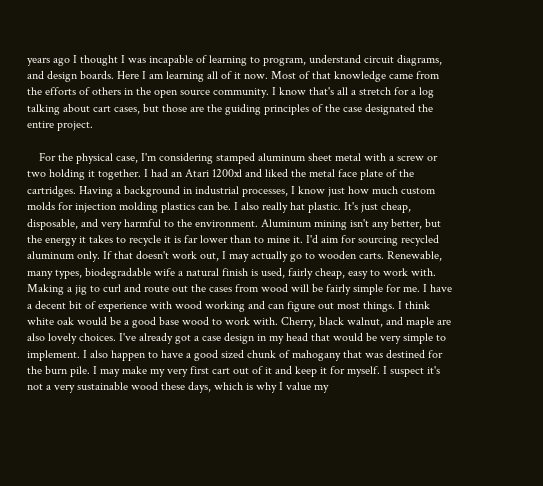years ago I thought I was incapable of learning to program, understand circuit diagrams, and design boards. Here I am learning all of it now. Most of that knowledge came from the efforts of others in the open source community. I know that's all a stretch for a log talking about cart cases, but those are the guiding principles of the case designated the entire project.

    For the physical case, I'm considering stamped aluminum sheet metal with a screw or two holding it together. I had an Atari 1200xl and liked the metal face plate of the cartridges. Having a background in industrial processes, I know just how much custom molds for injection molding plastics can be. I also really hat plastic. It's just cheap, disposable, and very harmful to the environment. Aluminum mining isn't any better, but the energy it takes to recycle it is far lower than to mine it. I'd aim for sourcing recycled aluminum only. If that doesn't work out, I may actually go to wooden carts. Renewable, many types, biodegradable wife a natural finish is used, fairly cheap, easy to work with. Making a jig to curl and route out the cases from wood will be fairly simple for me. I have a decent bit of experience with wood working and can figure out most things. I think white oak would be a good base wood to work with. Cherry, black walnut, and maple are also lovely choices. I've already got a case design in my head that would be very simple to implement. I also happen to have a good sized chunk of mahogany that was destined for the burn pile. I may make my very first cart out of it and keep it for myself. I suspect it's not a very sustainable wood these days, which is why I value my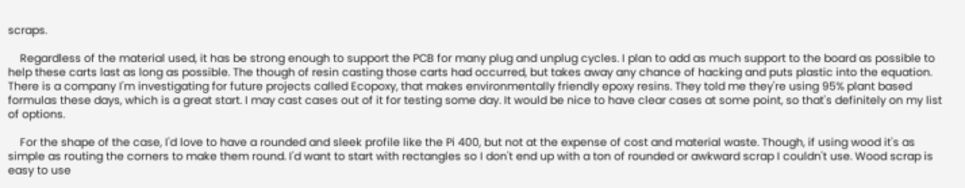scraps.

    Regardless of the material used, it has be strong enough to support the PCB for many plug and unplug cycles. I plan to add as much support to the board as possible to help these carts last as long as possible. The though of resin casting those carts had occurred, but takes away any chance of hacking and puts plastic into the equation. There is a company I'm investigating for future projects called Ecopoxy, that makes environmentally friendly epoxy resins. They told me they're using 95% plant based formulas these days, which is a great start. I may cast cases out of it for testing some day. It would be nice to have clear cases at some point, so that's definitely on my list of options.

    For the shape of the case, I'd love to have a rounded and sleek profile like the Pi 400, but not at the expense of cost and material waste. Though, if using wood it's as simple as routing the corners to make them round. I'd want to start with rectangles so I don't end up with a ton of rounded or awkward scrap I couldn't use. Wood scrap is easy to use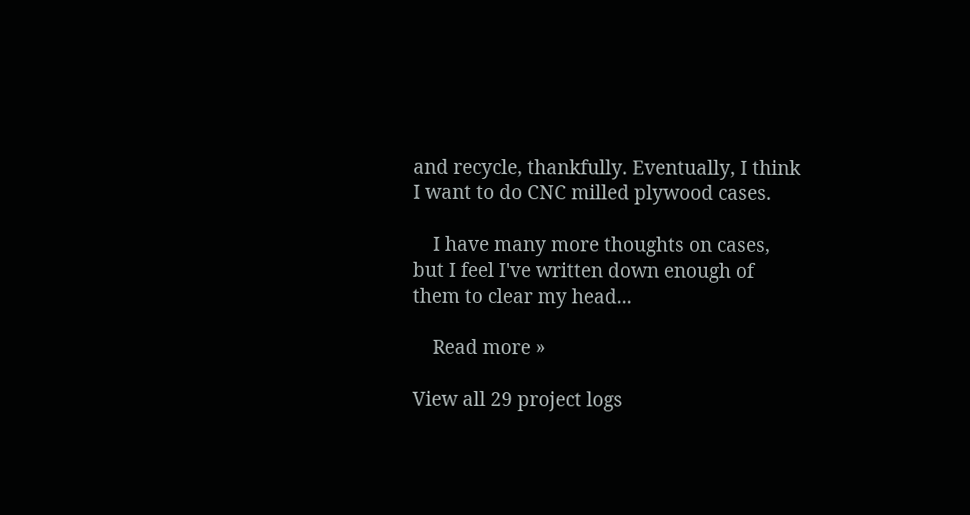and recycle, thankfully. Eventually, I think I want to do CNC milled plywood cases.

    I have many more thoughts on cases, but I feel I've written down enough of them to clear my head...

    Read more »

View all 29 project logs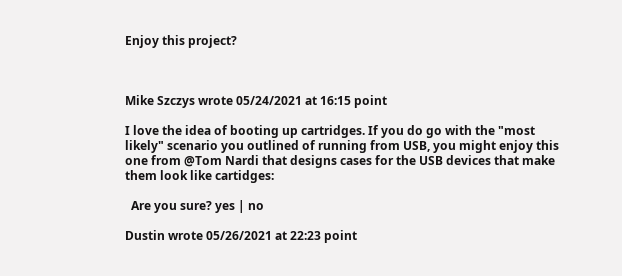Enjoy this project?



Mike Szczys wrote 05/24/2021 at 16:15 point

I love the idea of booting up cartridges. If you do go with the "most likely" scenario you outlined of running from USB, you might enjoy this one from @Tom Nardi that designs cases for the USB devices that make them look like cartidges:

  Are you sure? yes | no

Dustin wrote 05/26/2021 at 22:23 point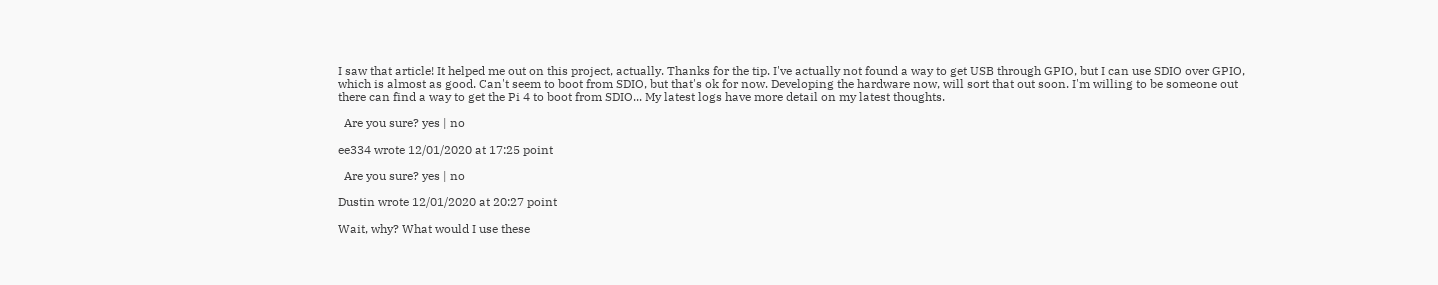I saw that article! It helped me out on this project, actually. Thanks for the tip. I've actually not found a way to get USB through GPIO, but I can use SDIO over GPIO, which is almost as good. Can't seem to boot from SDIO, but that's ok for now. Developing the hardware now, will sort that out soon. I'm willing to be someone out there can find a way to get the Pi 4 to boot from SDIO... My latest logs have more detail on my latest thoughts.

  Are you sure? yes | no

ee334 wrote 12/01/2020 at 17:25 point

  Are you sure? yes | no

Dustin wrote 12/01/2020 at 20:27 point

Wait, why? What would I use these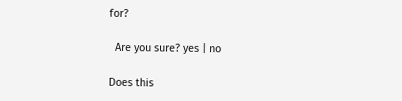for?

  Are you sure? yes | no

Does this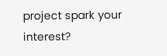project spark your interest?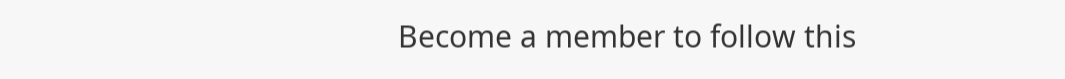Become a member to follow this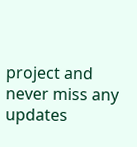project and never miss any updates